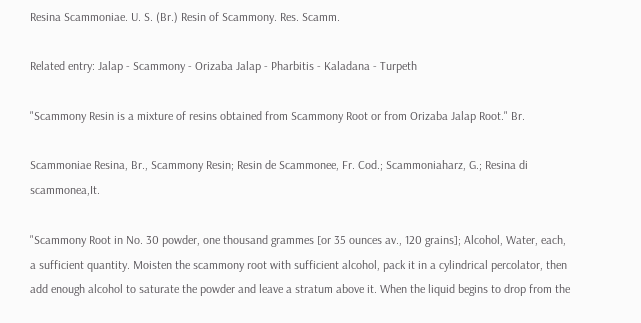Resina Scammoniae. U. S. (Br.) Resin of Scammony. Res. Scamm.

Related entry: Jalap - Scammony - Orizaba Jalap - Pharbitis - Kaladana - Turpeth

"Scammony Resin is a mixture of resins obtained from Scammony Root or from Orizaba Jalap Root." Br.

Scammoniae Resina, Br., Scammony Resin; Resin de Scammonee, Fr. Cod.; Scammoniaharz, G.; Resina di scammonea,It.

"Scammony Root in No. 30 powder, one thousand grammes [or 35 ounces av., 120 grains]; Alcohol, Water, each, a sufficient quantity. Moisten the scammony root with sufficient alcohol, pack it in a cylindrical percolator, then add enough alcohol to saturate the powder and leave a stratum above it. When the liquid begins to drop from the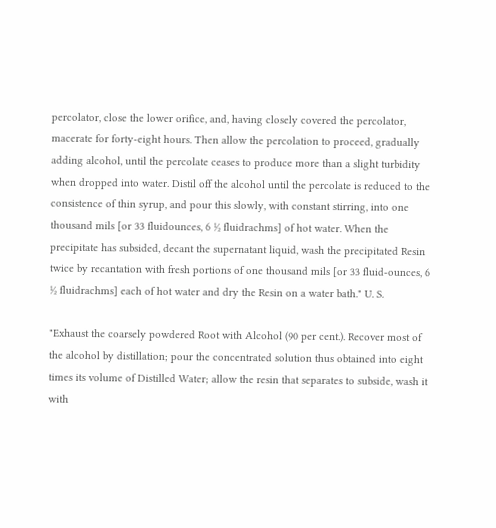percolator, close the lower orifice, and, having closely covered the percolator, macerate for forty-eight hours. Then allow the percolation to proceed, gradually adding alcohol, until the percolate ceases to produce more than a slight turbidity when dropped into water. Distil off the alcohol until the percolate is reduced to the consistence of thin syrup, and pour this slowly, with constant stirring, into one thousand mils [or 33 fluidounces, 6 ½ fluidrachms] of hot water. When the precipitate has subsided, decant the supernatant liquid, wash the precipitated Resin twice by recantation with fresh portions of one thousand mils [or 33 fluid-ounces, 6 ½ fluidrachms] each of hot water and dry the Resin on a water bath." U. S.

"Exhaust the coarsely powdered Root with Alcohol (90 per cent.). Recover most of the alcohol by distillation; pour the concentrated solution thus obtained into eight times its volume of Distilled Water; allow the resin that separates to subside, wash it with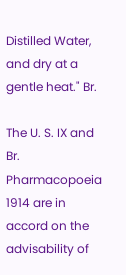Distilled Water, and dry at a gentle heat." Br.

The U. S. IX and Br. Pharmacopoeia 1914 are in accord on the advisability of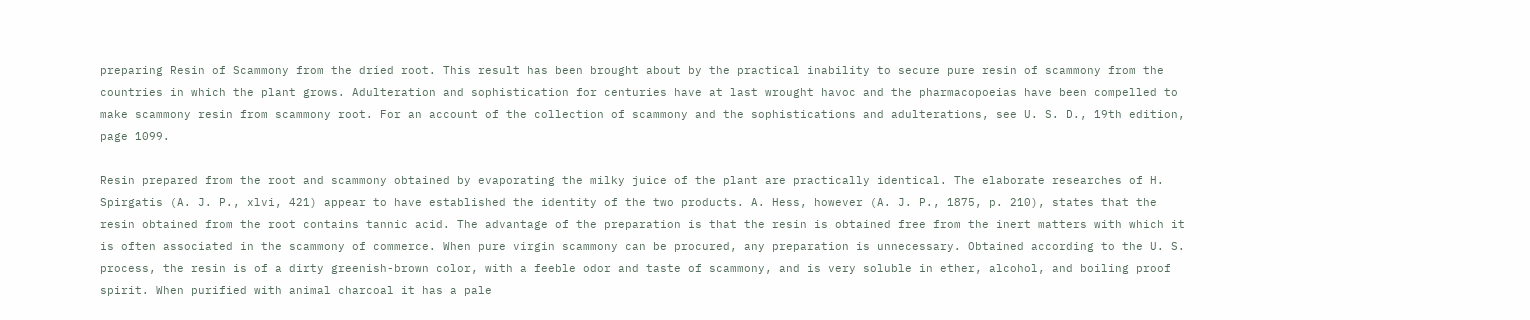preparing Resin of Scammony from the dried root. This result has been brought about by the practical inability to secure pure resin of scammony from the countries in which the plant grows. Adulteration and sophistication for centuries have at last wrought havoc and the pharmacopoeias have been compelled to make scammony resin from scammony root. For an account of the collection of scammony and the sophistications and adulterations, see U. S. D., 19th edition, page 1099.

Resin prepared from the root and scammony obtained by evaporating the milky juice of the plant are practically identical. The elaborate researches of H. Spirgatis (A. J. P., xlvi, 421) appear to have established the identity of the two products. A. Hess, however (A. J. P., 1875, p. 210), states that the resin obtained from the root contains tannic acid. The advantage of the preparation is that the resin is obtained free from the inert matters with which it is often associated in the scammony of commerce. When pure virgin scammony can be procured, any preparation is unnecessary. Obtained according to the U. S. process, the resin is of a dirty greenish-brown color, with a feeble odor and taste of scammony, and is very soluble in ether, alcohol, and boiling proof spirit. When purified with animal charcoal it has a pale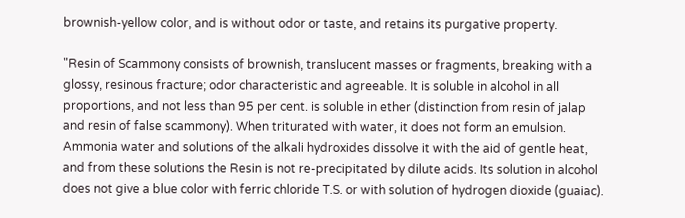brownish-yellow color, and is without odor or taste, and retains its purgative property.

"Resin of Scammony consists of brownish, translucent masses or fragments, breaking with a glossy, resinous fracture; odor characteristic and agreeable. It is soluble in alcohol in all proportions, and not less than 95 per cent. is soluble in ether (distinction from resin of jalap and resin of false scammony). When triturated with water, it does not form an emulsion. Ammonia water and solutions of the alkali hydroxides dissolve it with the aid of gentle heat, and from these solutions the Resin is not re-precipitated by dilute acids. Its solution in alcohol does not give a blue color with ferric chloride T.S. or with solution of hydrogen dioxide (guaiac).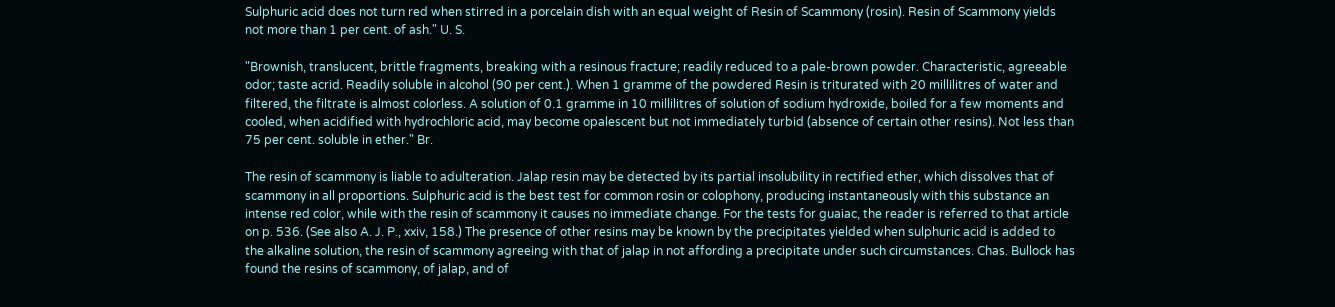Sulphuric acid does not turn red when stirred in a porcelain dish with an equal weight of Resin of Scammony (rosin). Resin of Scammony yields not more than 1 per cent. of ash." U. S.

"Brownish, translucent, brittle fragments, breaking with a resinous fracture; readily reduced to a pale-brown powder. Characteristic, agreeable odor; taste acrid. Readily soluble in alcohol (90 per cent.). When 1 gramme of the powdered Resin is triturated with 20 millilitres of water and filtered, the filtrate is almost colorless. A solution of 0.1 gramme in 10 millilitres of solution of sodium hydroxide, boiled for a few moments and cooled, when acidified with hydrochloric acid, may become opalescent but not immediately turbid (absence of certain other resins). Not less than 75 per cent. soluble in ether." Br.

The resin of scammony is liable to adulteration. Jalap resin may be detected by its partial insolubility in rectified ether, which dissolves that of scammony in all proportions. Sulphuric acid is the best test for common rosin or colophony, producing instantaneously with this substance an intense red color, while with the resin of scammony it causes no immediate change. For the tests for guaiac, the reader is referred to that article on p. 536. (See also A. J. P., xxiv, 158.) The presence of other resins may be known by the precipitates yielded when sulphuric acid is added to the alkaline solution, the resin of scammony agreeing with that of jalap in not affording a precipitate under such circumstances. Chas. Bullock has found the resins of scammony, of jalap, and of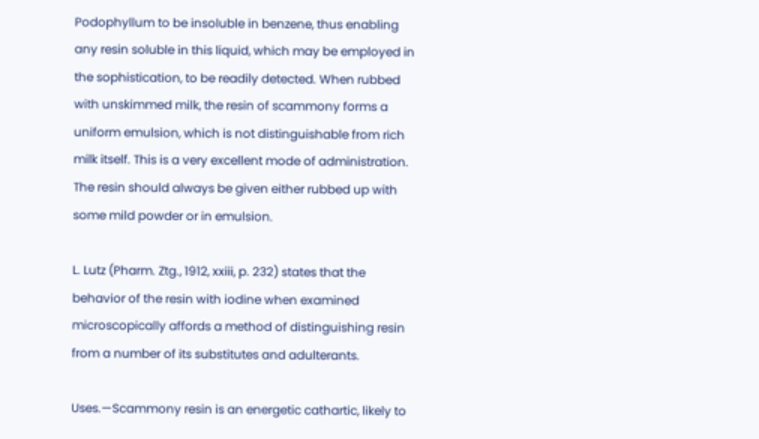Podophyllum to be insoluble in benzene, thus enabling any resin soluble in this liquid, which may be employed in the sophistication, to be readily detected. When rubbed with unskimmed milk, the resin of scammony forms a uniform emulsion, which is not distinguishable from rich milk itself. This is a very excellent mode of administration. The resin should always be given either rubbed up with some mild powder or in emulsion.

L. Lutz (Pharm. Ztg., 1912, xxiii, p. 232) states that the behavior of the resin with iodine when examined microscopically affords a method of distinguishing resin from a number of its substitutes and adulterants.

Uses.—Scammony resin is an energetic cathartic, likely to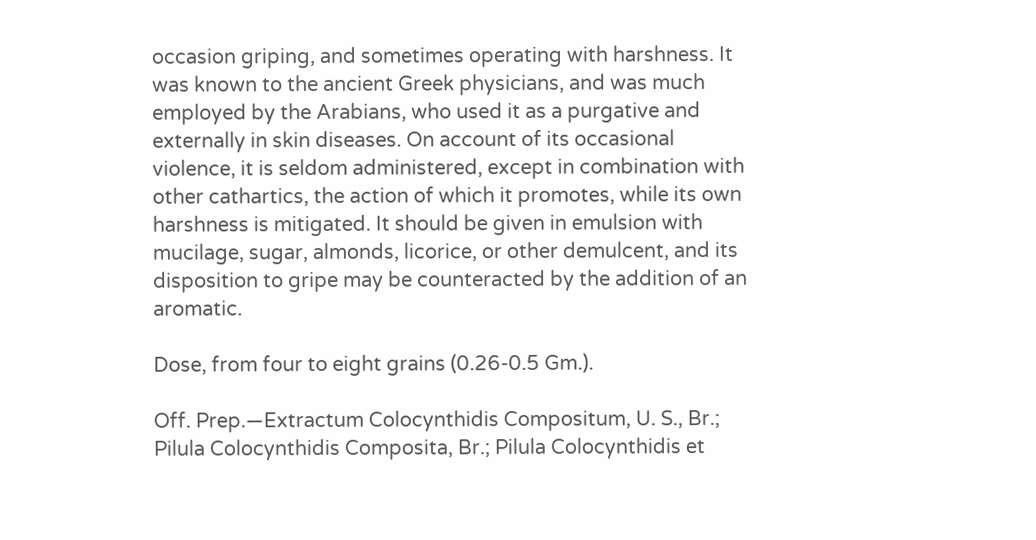occasion griping, and sometimes operating with harshness. It was known to the ancient Greek physicians, and was much employed by the Arabians, who used it as a purgative and externally in skin diseases. On account of its occasional violence, it is seldom administered, except in combination with other cathartics, the action of which it promotes, while its own harshness is mitigated. It should be given in emulsion with mucilage, sugar, almonds, licorice, or other demulcent, and its disposition to gripe may be counteracted by the addition of an aromatic.

Dose, from four to eight grains (0.26-0.5 Gm.).

Off. Prep.—Extractum Colocynthidis Compositum, U. S., Br.; Pilula Colocynthidis Composita, Br.; Pilula Colocynthidis et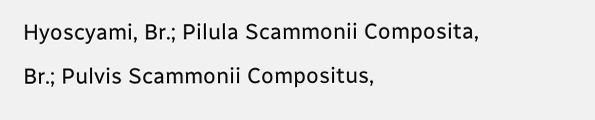Hyoscyami, Br.; Pilula Scammonii Composita, Br.; Pulvis Scammonii Compositus,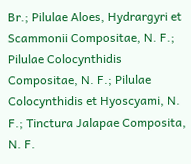Br.; Pilulae Aloes, Hydrargyri et Scammonii Compositae, N. F.; Pilulae Colocynthidis Compositae, N. F.; Pilulae Colocynthidis et Hyoscyami, N. F.; Tinctura Jalapae Composita, N. F.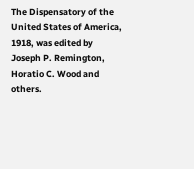The Dispensatory of the United States of America, 1918, was edited by Joseph P. Remington, Horatio C. Wood and others.